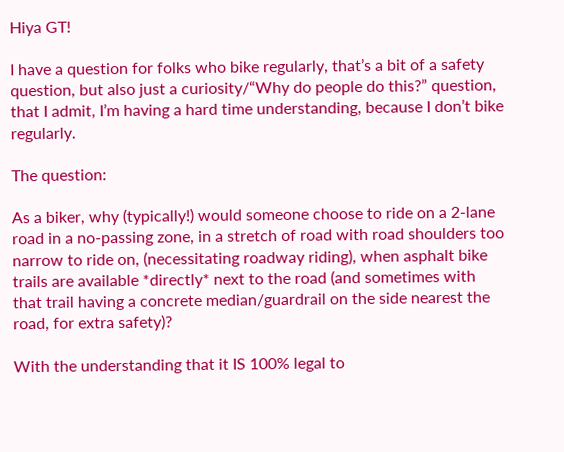Hiya GT!

I have a question for folks who bike regularly, that’s a bit of a safety question, but also just a curiosity/“Why do people do this?” question, that I admit, I’m having a hard time understanding, because I don’t bike regularly.

The question:

As a biker, why (typically!) would someone choose to ride on a 2-lane road in a no-passing zone, in a stretch of road with road shoulders too narrow to ride on, (necessitating roadway riding), when asphalt bike trails are available *directly* next to the road (and sometimes with that trail having a concrete median/guardrail on the side nearest the road, for extra safety)?

With the understanding that it IS 100% legal to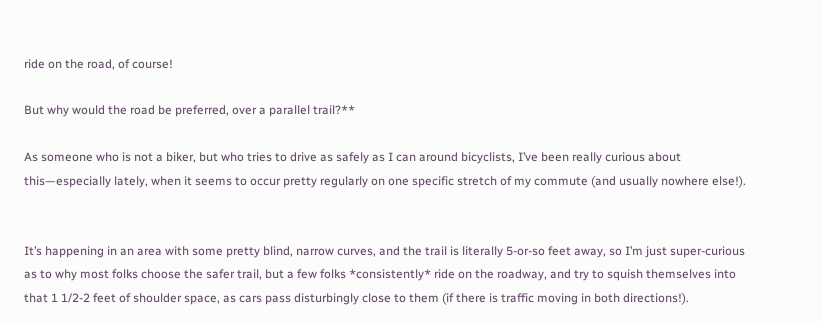ride on the road, of course!

But why would the road be preferred, over a parallel trail?**

As someone who is not a biker, but who tries to drive as safely as I can around bicyclists, I’ve been really curious about this—especially lately, when it seems to occur pretty regularly on one specific stretch of my commute (and usually nowhere else!).


It’s happening in an area with some pretty blind, narrow curves, and the trail is literally 5-or-so feet away, so I’m just super-curious as to why most folks choose the safer trail, but a few folks *consistently* ride on the roadway, and try to squish themselves into that 1 1/2-2 feet of shoulder space, as cars pass disturbingly close to them (if there is traffic moving in both directions!).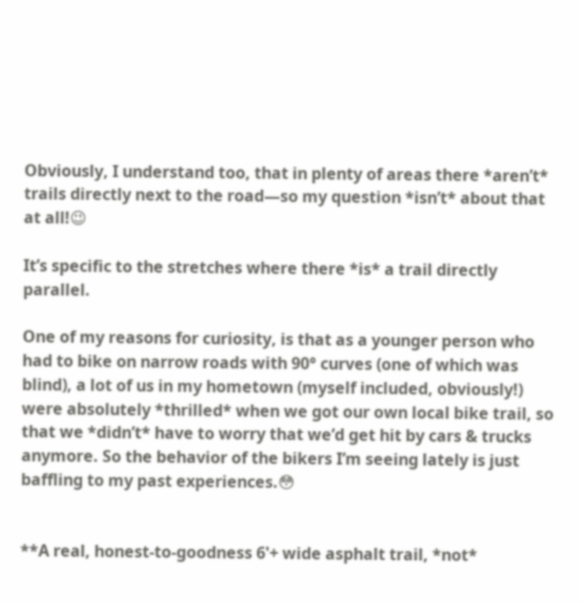Obviously, I understand too, that in plenty of areas there *aren’t* trails directly next to the road—so my question *isn’t* about that at all!😉

It’s specific to the stretches where there *is* a trail directly parallel.

One of my reasons for curiosity, is that as a younger person who had to bike on narrow roads with 90° curves (one of which was blind), a lot of us in my hometown (myself included, obviously!) were absolutely *thrilled* when we got our own local bike trail, so that we *didn’t* have to worry that we’d get hit by cars & trucks anymore. So the behavior of the bikers I’m seeing lately is just baffling to my past experiences.😳


**A real, honest-to-goodness 6'+ wide asphalt trail, *not*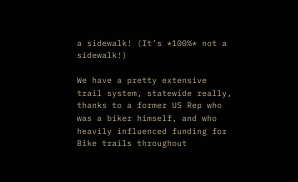a sidewalk! (It’s *100%* not a sidewalk!)

We have a pretty extensive trail system, statewide really, thanks to a former US Rep who was a biker himself, and who heavily influenced funding for Bike trails throughout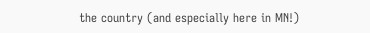the country (and especially here in MN!)